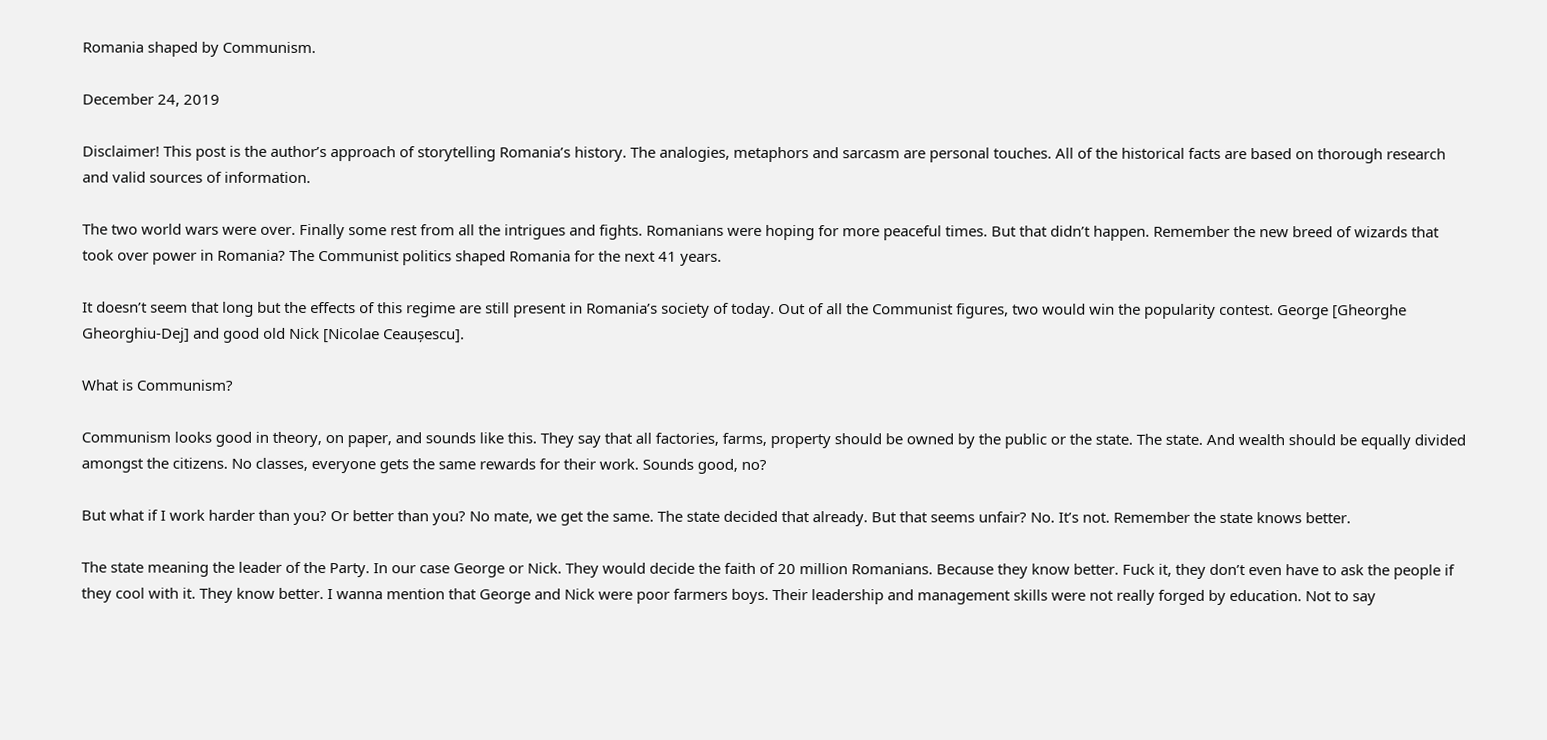Romania shaped by Communism.

December 24, 2019

Disclaimer! This post is the author’s approach of storytelling Romania’s history. The analogies, metaphors and sarcasm are personal touches. All of the historical facts are based on thorough research and valid sources of information.

The two world wars were over. Finally some rest from all the intrigues and fights. Romanians were hoping for more peaceful times. But that didn’t happen. Remember the new breed of wizards that took over power in Romania? The Communist politics shaped Romania for the next 41 years.

It doesn’t seem that long but the effects of this regime are still present in Romania’s society of today. Out of all the Communist figures, two would win the popularity contest. George [Gheorghe Gheorghiu-Dej] and good old Nick [Nicolae Ceaușescu].

What is Communism?

Communism looks good in theory, on paper, and sounds like this. They say that all factories, farms, property should be owned by the public or the state. The state. And wealth should be equally divided amongst the citizens. No classes, everyone gets the same rewards for their work. Sounds good, no?

But what if I work harder than you? Or better than you? No mate, we get the same. The state decided that already. But that seems unfair? No. It’s not. Remember the state knows better.

The state meaning the leader of the Party. In our case George or Nick. They would decide the faith of 20 million Romanians. Because they know better. Fuck it, they don’t even have to ask the people if they cool with it. They know better. I wanna mention that George and Nick were poor farmers boys. Their leadership and management skills were not really forged by education. Not to say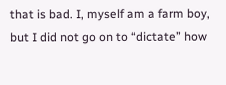that is bad. I, myself am a farm boy, but I did not go on to “dictate” how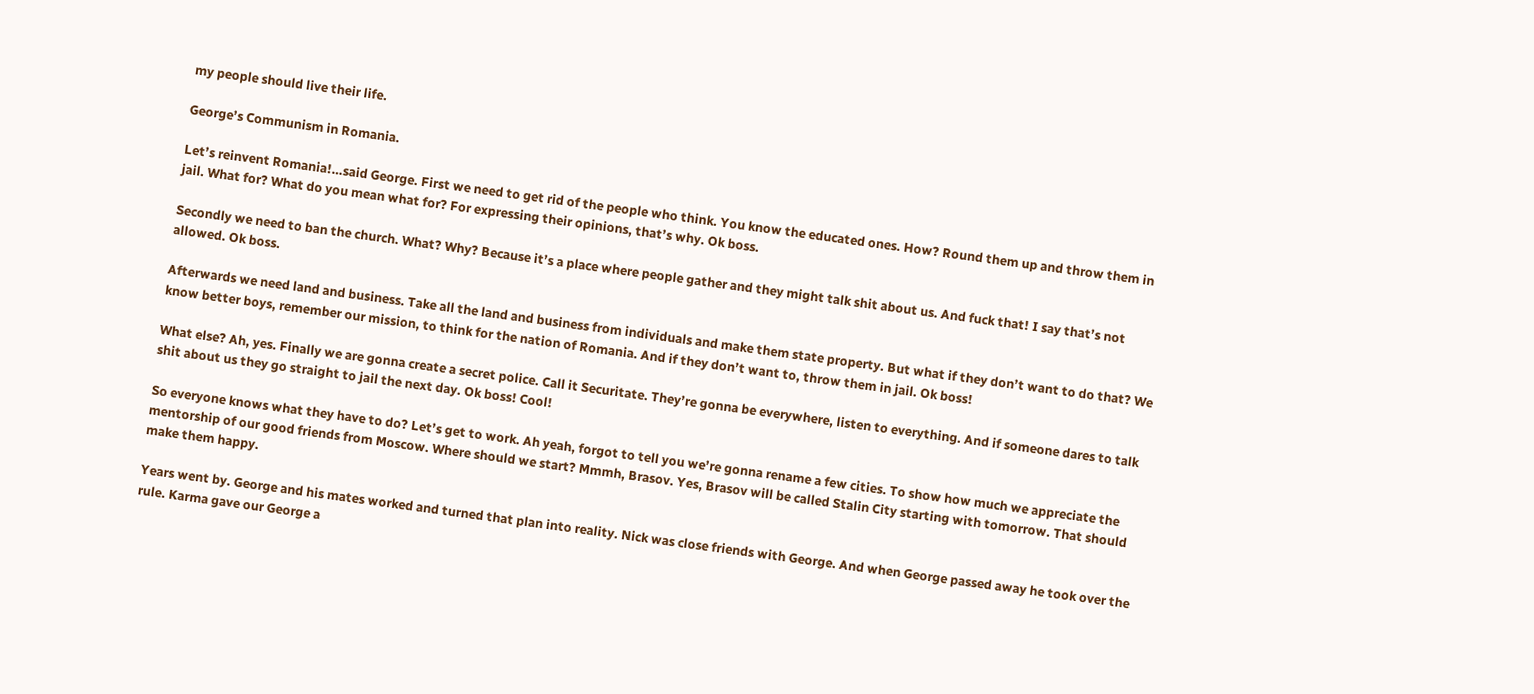my people should live their life.

George’s Communism in Romania.

Let’s reinvent Romania!…said George. First we need to get rid of the people who think. You know the educated ones. How? Round them up and throw them in jail. What for? What do you mean what for? For expressing their opinions, that’s why. Ok boss.

Secondly we need to ban the church. What? Why? Because it’s a place where people gather and they might talk shit about us. And fuck that! I say that’s not allowed. Ok boss.

Afterwards we need land and business. Take all the land and business from individuals and make them state property. But what if they don’t want to do that? We know better boys, remember our mission, to think for the nation of Romania. And if they don’t want to, throw them in jail. Ok boss!

What else? Ah, yes. Finally we are gonna create a secret police. Call it Securitate. They’re gonna be everywhere, listen to everything. And if someone dares to talk shit about us they go straight to jail the next day. Ok boss! Cool!

So everyone knows what they have to do? Let’s get to work. Ah yeah, forgot to tell you we’re gonna rename a few cities. To show how much we appreciate the mentorship of our good friends from Moscow. Where should we start? Mmmh, Brasov. Yes, Brasov will be called Stalin City starting with tomorrow. That should make them happy.

Years went by. George and his mates worked and turned that plan into reality. Nick was close friends with George. And when George passed away he took over the rule. Karma gave our George a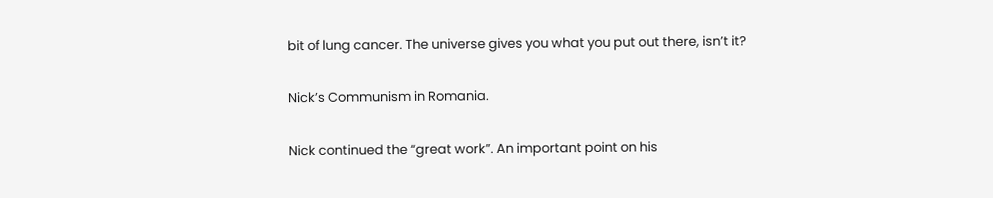bit of lung cancer. The universe gives you what you put out there, isn’t it?

Nick’s Communism in Romania.

Nick continued the “great work”. An important point on his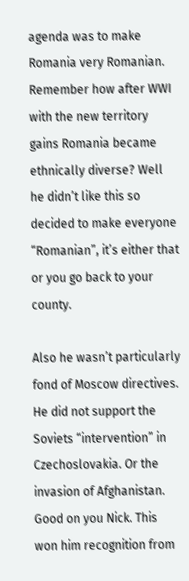agenda was to make Romania very Romanian. Remember how after WWI with the new territory gains Romania became ethnically diverse? Well he didn’t like this so decided to make everyone “Romanian”, it’s either that or you go back to your county.

Also he wasn’t particularly fond of Moscow directives. He did not support the Soviets “intervention” in Czechoslovakia. Or the invasion of Afghanistan. Good on you Nick. This won him recognition from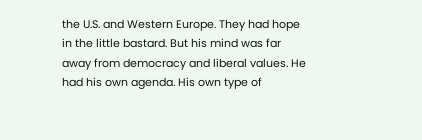the U.S. and Western Europe. They had hope in the little bastard. But his mind was far away from democracy and liberal values. He had his own agenda. His own type of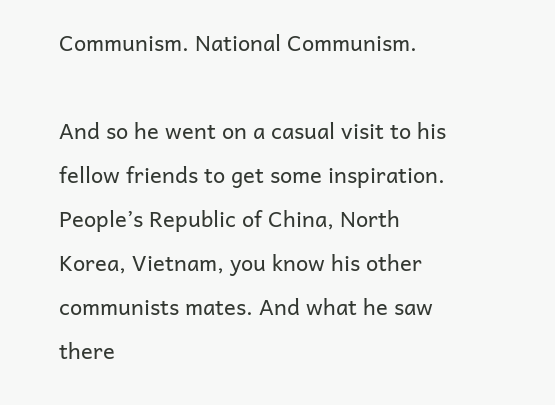Communism. National Communism.

And so he went on a casual visit to his fellow friends to get some inspiration. People’s Republic of China, North Korea, Vietnam, you know his other communists mates. And what he saw there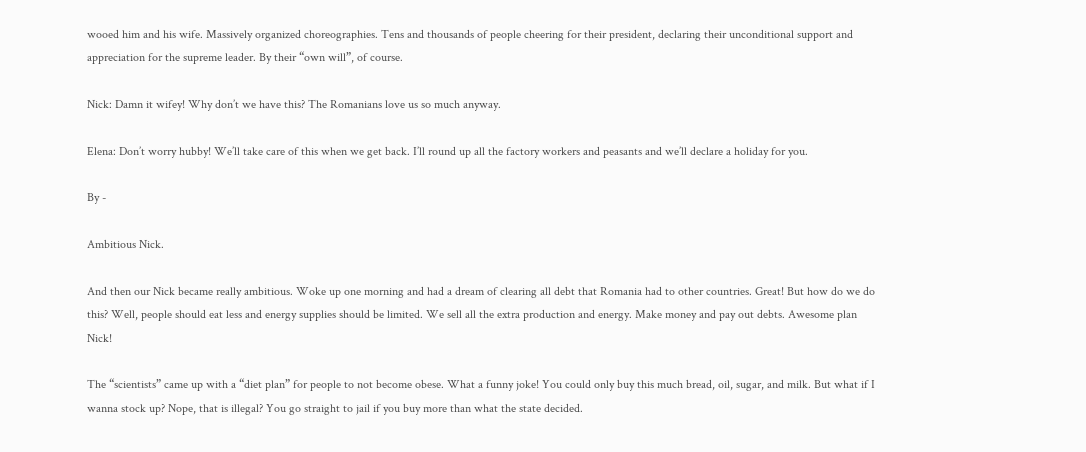wooed him and his wife. Massively organized choreographies. Tens and thousands of people cheering for their president, declaring their unconditional support and appreciation for the supreme leader. By their “own will”, of course.

Nick: Damn it wifey! Why don’t we have this? The Romanians love us so much anyway.

Elena: Don’t worry hubby! We’ll take care of this when we get back. I’ll round up all the factory workers and peasants and we’ll declare a holiday for you.

By -

Ambitious Nick.

And then our Nick became really ambitious. Woke up one morning and had a dream of clearing all debt that Romania had to other countries. Great! But how do we do this? Well, people should eat less and energy supplies should be limited. We sell all the extra production and energy. Make money and pay out debts. Awesome plan Nick!

The “scientists” came up with a “diet plan” for people to not become obese. What a funny joke! You could only buy this much bread, oil, sugar, and milk. But what if I wanna stock up? Nope, that is illegal? You go straight to jail if you buy more than what the state decided.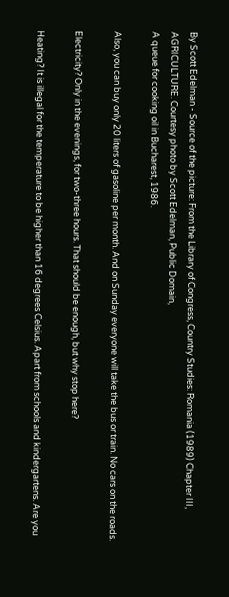By Scott Edelman - Source of the picture: From the Library of Congress, Country Studies: Romania (1989) Chapter III, AGRICULTURE. Courtesy photo by Scott Edelman, Public Domain,
A queue for cooking oil in Bucharest, 1986.

Also, you can buy only 20 liters of gasoline per month. And on Sunday everyone will take the bus or train. No cars on the roads.

Electricity? Only in the evenings, for two-three hours. That should be enough, but why stop here?

Heating? It is illegal for the temperature to be higher than 16 degrees Celsius. Apart from schools and kindergartens. Are you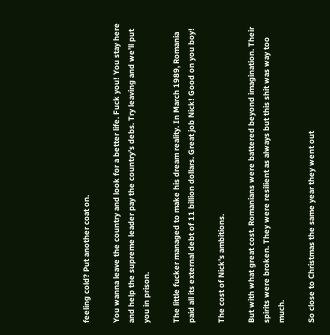feeling cold? Put another coat on.

You wanna leave the country and look for a better life. Fuck you! You stay here and help the supreme leader pay the country’s debs. Try leaving and we’ll put you in prison.

The little fucker managed to make his dream reality. In March 1989, Romania paid all its external debt of 11 billion dollars. Great job Nick! Good on you boy!

The cost of Nick’s ambitions.

But with what great cost. Romanians were battered beyond imagination. Their spirits were broken. They were resilient as always but this shit was way too much.

So close to Christmas the same year they went out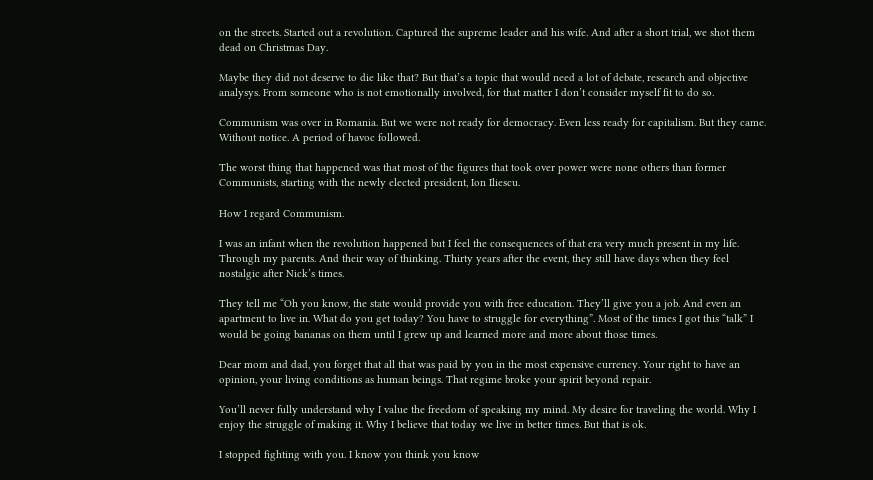on the streets. Started out a revolution. Captured the supreme leader and his wife. And after a short trial, we shot them dead on Christmas Day.

Maybe they did not deserve to die like that? But that’s a topic that would need a lot of debate, research and objective analysys. From someone who is not emotionally involved, for that matter I don’t consider myself fit to do so.

Communism was over in Romania. But we were not ready for democracy. Even less ready for capitalism. But they came. Without notice. A period of havoc followed.

The worst thing that happened was that most of the figures that took over power were none others than former Communists, starting with the newly elected president, Ion Iliescu.

How I regard Communism.

I was an infant when the revolution happened but I feel the consequences of that era very much present in my life. Through my parents. And their way of thinking. Thirty years after the event, they still have days when they feel nostalgic after Nick’s times.

They tell me “Oh you know, the state would provide you with free education. They’ll give you a job. And even an apartment to live in. What do you get today? You have to struggle for everything”. Most of the times I got this “talk” I would be going bananas on them until I grew up and learned more and more about those times.

Dear mom and dad, you forget that all that was paid by you in the most expensive currency. Your right to have an opinion, your living conditions as human beings. That regime broke your spirit beyond repair.

You’ll never fully understand why I value the freedom of speaking my mind. My desire for traveling the world. Why I enjoy the struggle of making it. Why I believe that today we live in better times. But that is ok.

I stopped fighting with you. I know you think you know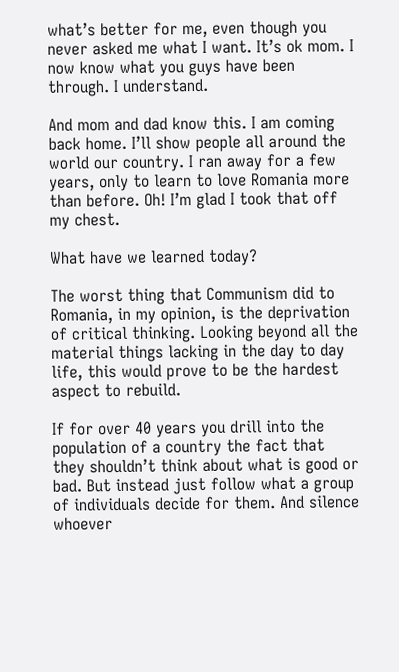what’s better for me, even though you never asked me what I want. It’s ok mom. I now know what you guys have been through. I understand.

And mom and dad know this. I am coming back home. I’ll show people all around the world our country. I ran away for a few years, only to learn to love Romania more than before. Oh! I’m glad I took that off my chest.

What have we learned today?

The worst thing that Communism did to Romania, in my opinion, is the deprivation of critical thinking. Looking beyond all the material things lacking in the day to day life, this would prove to be the hardest aspect to rebuild.

If for over 40 years you drill into the population of a country the fact that they shouldn’t think about what is good or bad. But instead just follow what a group of individuals decide for them. And silence whoever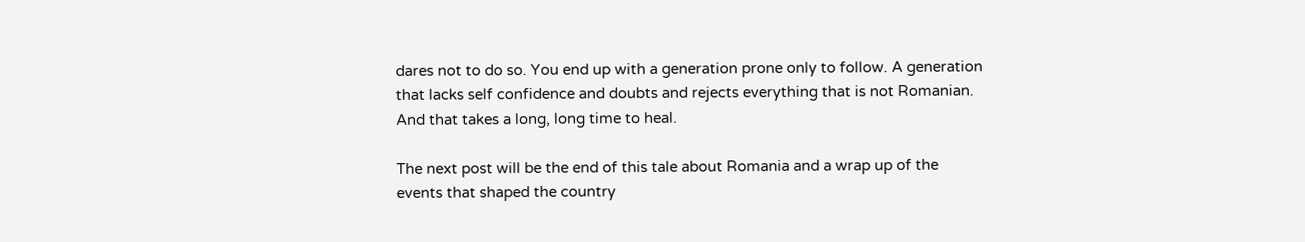dares not to do so. You end up with a generation prone only to follow. A generation that lacks self confidence and doubts and rejects everything that is not Romanian. And that takes a long, long time to heal.

The next post will be the end of this tale about Romania and a wrap up of the events that shaped the country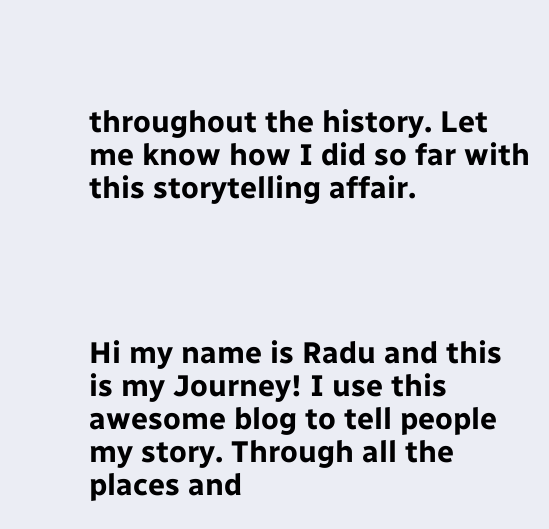throughout the history. Let me know how I did so far with this storytelling affair.




Hi my name is Radu and this is my Journey! I use this awesome blog to tell people my story. Through all the places and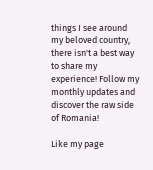things I see around my beloved country, there isn't a best way to share my experience! Follow my monthly updates and discover the raw side of Romania!

Like my page